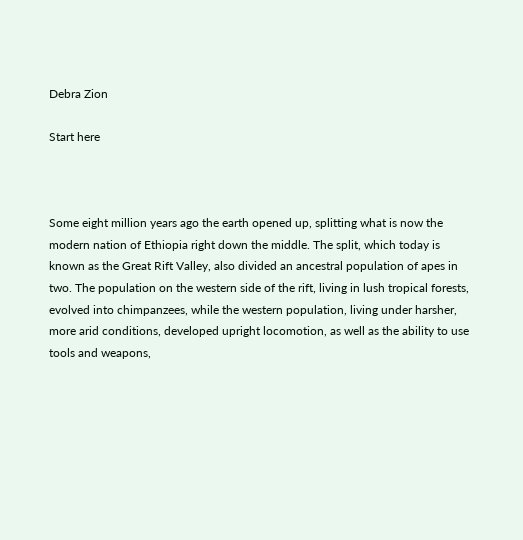Debra Zion

Start here



Some eight million years ago the earth opened up, splitting what is now the modern nation of Ethiopia right down the middle. The split, which today is known as the Great Rift Valley, also divided an ancestral population of apes in two. The population on the western side of the rift, living in lush tropical forests, evolved into chimpanzees, while the western population, living under harsher, more arid conditions, developed upright locomotion, as well as the ability to use tools and weapons,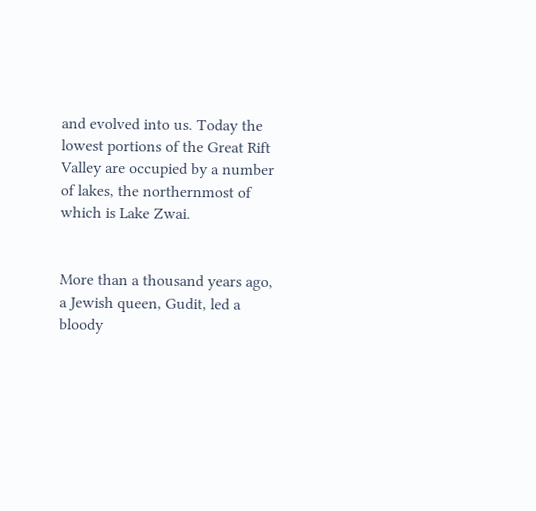and evolved into us. Today the lowest portions of the Great Rift Valley are occupied by a number of lakes, the northernmost of which is Lake Zwai.


More than a thousand years ago, a Jewish queen, Gudit, led a bloody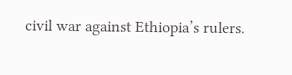civil war against Ethiopia’s rulers.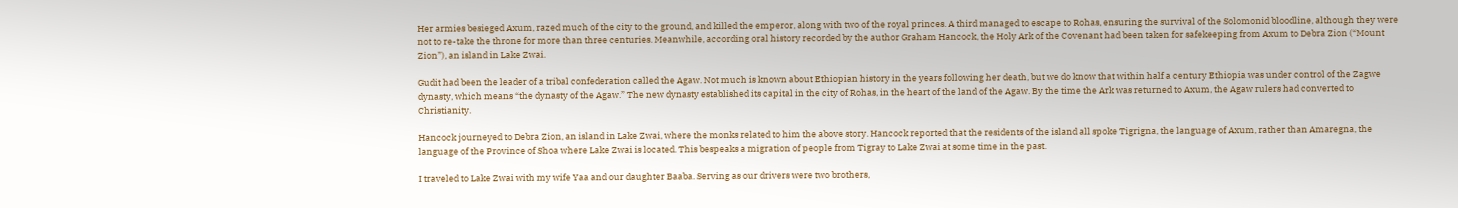Her armies besieged Axum, razed much of the city to the ground, and killed the emperor, along with two of the royal princes. A third managed to escape to Rohas, ensuring the survival of the Solomonid bloodline, although they were not to re-take the throne for more than three centuries. Meanwhile, according oral history recorded by the author Graham Hancock, the Holy Ark of the Covenant had been taken for safekeeping from Axum to Debra Zion (“Mount Zion”), an island in Lake Zwai.

Gudit had been the leader of a tribal confederation called the Agaw. Not much is known about Ethiopian history in the years following her death, but we do know that within half a century Ethiopia was under control of the Zagwe dynasty, which means “the dynasty of the Agaw.” The new dynasty established its capital in the city of Rohas, in the heart of the land of the Agaw. By the time the Ark was returned to Axum, the Agaw rulers had converted to Christianity.

Hancock journeyed to Debra Zion, an island in Lake Zwai, where the monks related to him the above story. Hancock reported that the residents of the island all spoke Tigrigna, the language of Axum, rather than Amaregna, the language of the Province of Shoa where Lake Zwai is located. This bespeaks a migration of people from Tigray to Lake Zwai at some time in the past.

I traveled to Lake Zwai with my wife Yaa and our daughter Baaba. Serving as our drivers were two brothers,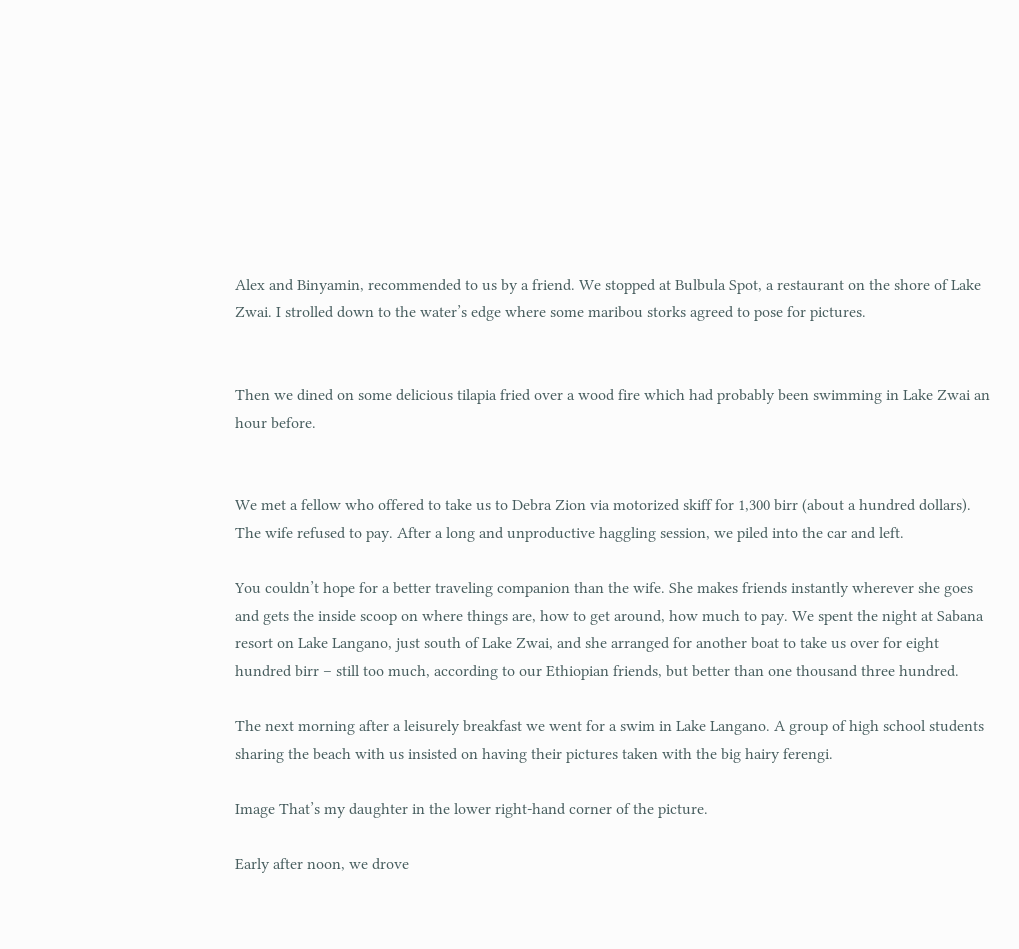Alex and Binyamin, recommended to us by a friend. We stopped at Bulbula Spot, a restaurant on the shore of Lake Zwai. I strolled down to the water’s edge where some maribou storks agreed to pose for pictures.


Then we dined on some delicious tilapia fried over a wood fire which had probably been swimming in Lake Zwai an hour before.


We met a fellow who offered to take us to Debra Zion via motorized skiff for 1,300 birr (about a hundred dollars). The wife refused to pay. After a long and unproductive haggling session, we piled into the car and left.

You couldn’t hope for a better traveling companion than the wife. She makes friends instantly wherever she goes and gets the inside scoop on where things are, how to get around, how much to pay. We spent the night at Sabana resort on Lake Langano, just south of Lake Zwai, and she arranged for another boat to take us over for eight hundred birr – still too much, according to our Ethiopian friends, but better than one thousand three hundred.

The next morning after a leisurely breakfast we went for a swim in Lake Langano. A group of high school students sharing the beach with us insisted on having their pictures taken with the big hairy ferengi.

Image That’s my daughter in the lower right-hand corner of the picture.

Early after noon, we drove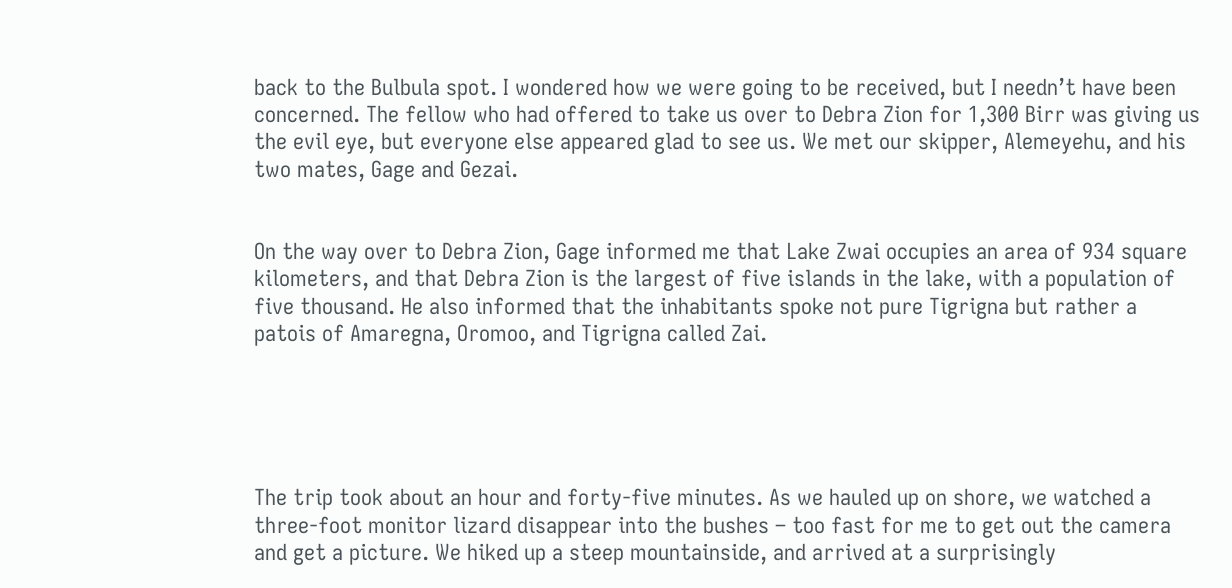back to the Bulbula spot. I wondered how we were going to be received, but I needn’t have been concerned. The fellow who had offered to take us over to Debra Zion for 1,300 Birr was giving us the evil eye, but everyone else appeared glad to see us. We met our skipper, Alemeyehu, and his two mates, Gage and Gezai.


On the way over to Debra Zion, Gage informed me that Lake Zwai occupies an area of 934 square kilometers, and that Debra Zion is the largest of five islands in the lake, with a population of five thousand. He also informed that the inhabitants spoke not pure Tigrigna but rather a patois of Amaregna, Oromoo, and Tigrigna called Zai.





The trip took about an hour and forty-five minutes. As we hauled up on shore, we watched a three-foot monitor lizard disappear into the bushes – too fast for me to get out the camera and get a picture. We hiked up a steep mountainside, and arrived at a surprisingly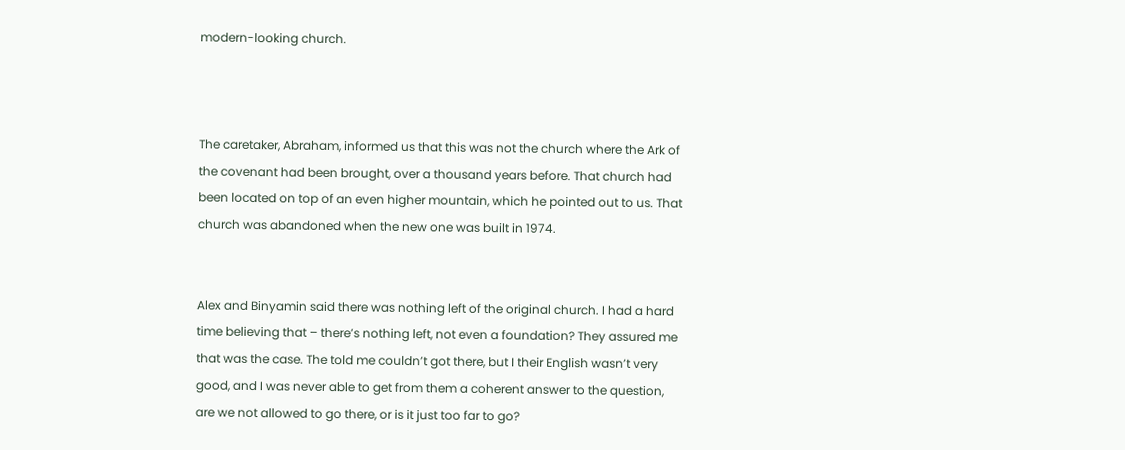modern-looking church.



The caretaker, Abraham, informed us that this was not the church where the Ark of the covenant had been brought, over a thousand years before. That church had been located on top of an even higher mountain, which he pointed out to us. That church was abandoned when the new one was built in 1974.


Alex and Binyamin said there was nothing left of the original church. I had a hard time believing that – there’s nothing left, not even a foundation? They assured me that was the case. The told me couldn’t got there, but I their English wasn’t very good, and I was never able to get from them a coherent answer to the question, are we not allowed to go there, or is it just too far to go?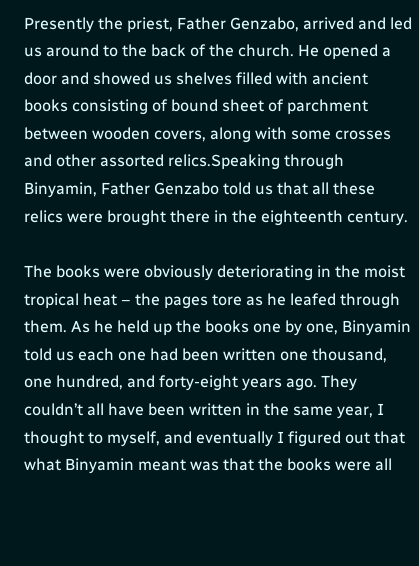Presently the priest, Father Genzabo, arrived and led us around to the back of the church. He opened a door and showed us shelves filled with ancient books consisting of bound sheet of parchment between wooden covers, along with some crosses and other assorted relics.Speaking through Binyamin, Father Genzabo told us that all these relics were brought there in the eighteenth century.

The books were obviously deteriorating in the moist tropical heat – the pages tore as he leafed through them. As he held up the books one by one, Binyamin told us each one had been written one thousand, one hundred, and forty-eight years ago. They couldn’t all have been written in the same year, I thought to myself, and eventually I figured out that what Binyamin meant was that the books were all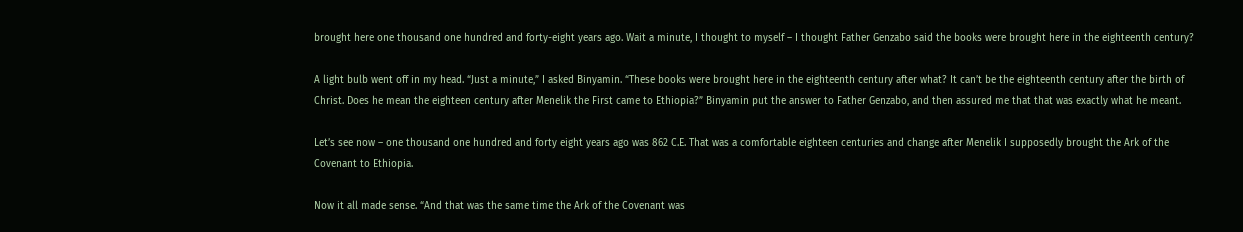brought here one thousand one hundred and forty-eight years ago. Wait a minute, I thought to myself – I thought Father Genzabo said the books were brought here in the eighteenth century?

A light bulb went off in my head. “Just a minute,” I asked Binyamin. “These books were brought here in the eighteenth century after what? It can’t be the eighteenth century after the birth of Christ. Does he mean the eighteen century after Menelik the First came to Ethiopia?” Binyamin put the answer to Father Genzabo, and then assured me that that was exactly what he meant.

Let’s see now – one thousand one hundred and forty eight years ago was 862 C.E. That was a comfortable eighteen centuries and change after Menelik I supposedly brought the Ark of the Covenant to Ethiopia.

Now it all made sense. “And that was the same time the Ark of the Covenant was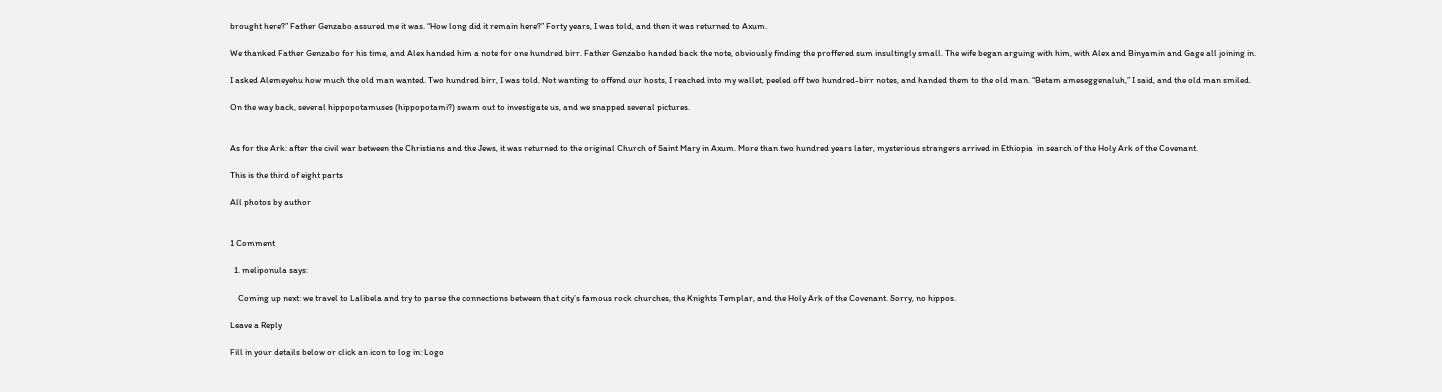brought here?” Father Genzabo assured me it was. “How long did it remain here?” Forty years, I was told, and then it was returned to Axum.

We thanked Father Genzabo for his time, and Alex handed him a note for one hundred birr. Father Genzabo handed back the note, obviously finding the proffered sum insultingly small. The wife began arguing with him, with Alex and Binyamin and Gage all joining in.

I asked Alemeyehu how much the old man wanted. Two hundred birr, I was told. Not wanting to offend our hosts, I reached into my wallet, peeled off two hundred-birr notes, and handed them to the old man. “Betam ameseggenaluh,” I said, and the old man smiled.

On the way back, several hippopotamuses (hippopotami?) swam out to investigate us, and we snapped several pictures.


As for the Ark: after the civil war between the Christians and the Jews, it was returned to the original Church of Saint Mary in Axum. More than two hundred years later, mysterious strangers arrived in Ethiopia  in search of the Holy Ark of the Covenant.

This is the third of eight parts

All photos by author


1 Comment

  1. meliponula says:

    Coming up next: we travel to Lalibela and try to parse the connections between that city’s famous rock churches, the Knights Templar, and the Holy Ark of the Covenant. Sorry, no hippos.

Leave a Reply

Fill in your details below or click an icon to log in: Logo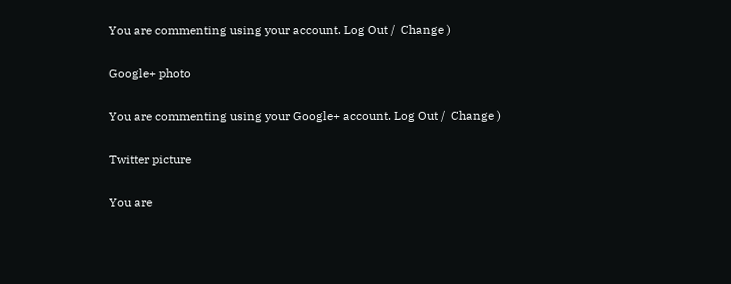You are commenting using your account. Log Out /  Change )

Google+ photo

You are commenting using your Google+ account. Log Out /  Change )

Twitter picture

You are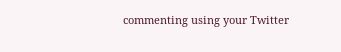commenting using your Twitter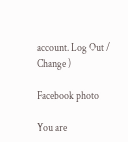account. Log Out /  Change )

Facebook photo

You are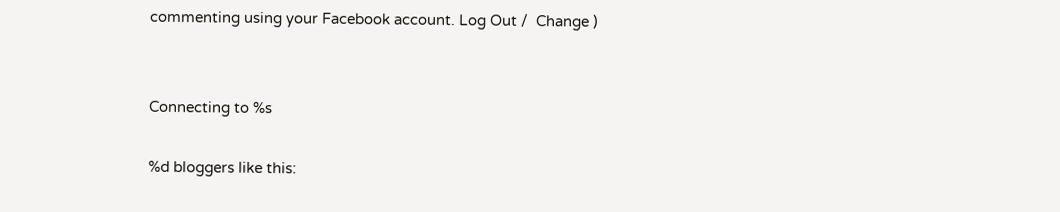commenting using your Facebook account. Log Out /  Change )


Connecting to %s

%d bloggers like this: